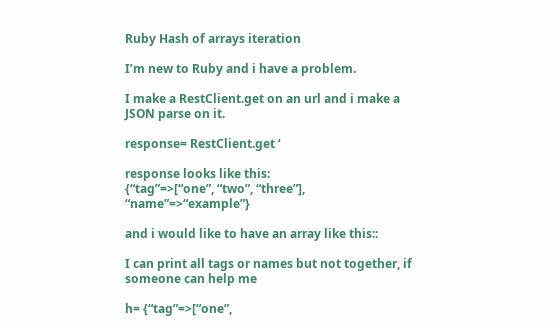Ruby Hash of arrays iteration

I’m new to Ruby and i have a problem.

I make a RestClient.get on an url and i make a JSON parse on it.

response= RestClient.get ‘

response looks like this:
{“tag”=>[“one”, “two”, “three”], “name”=>“example”}

and i would like to have an array like this::

I can print all tags or names but not together, if someone can help me

h= {“tag”=>[“one”,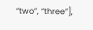“two”, “three”],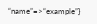“name”=>“example”}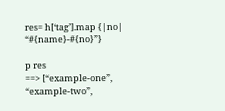res= h[‘tag’].map {|no| “#{name}-#{no}”}

p res
==> [“example-one”, “example-two”,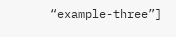“example-three”]